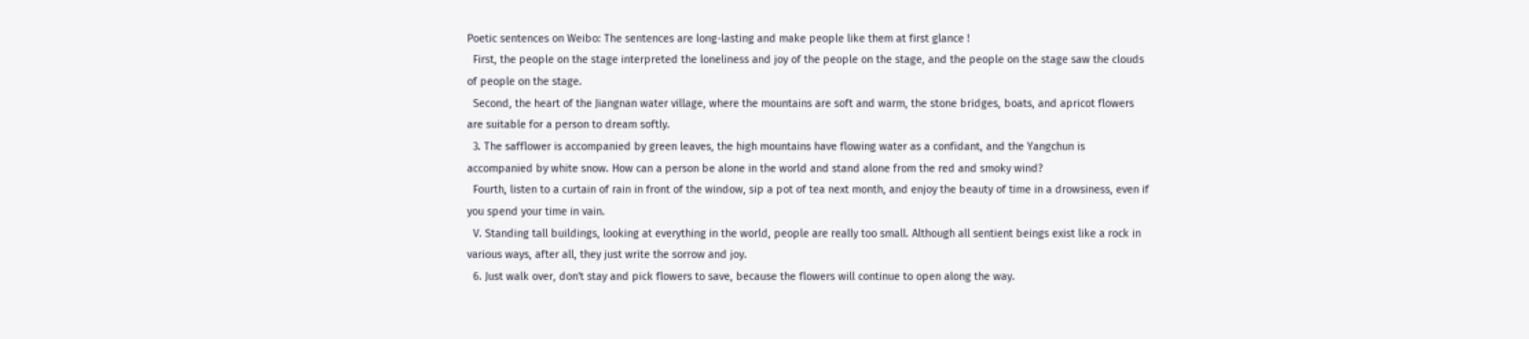Poetic sentences on Weibo: The sentences are long-lasting and make people like them at first glance !
  First, the people on the stage interpreted the loneliness and joy of the people on the stage, and the people on the stage saw the clouds of people on the stage.
  Second, the heart of the Jiangnan water village, where the mountains are soft and warm, the stone bridges, boats, and apricot flowers are suitable for a person to dream softly.
  3. The safflower is accompanied by green leaves, the high mountains have flowing water as a confidant, and the Yangchun is accompanied by white snow. How can a person be alone in the world and stand alone from the red and smoky wind?
  Fourth, listen to a curtain of rain in front of the window, sip a pot of tea next month, and enjoy the beauty of time in a drowsiness, even if you spend your time in vain.
  V. Standing tall buildings, looking at everything in the world, people are really too small. Although all sentient beings exist like a rock in various ways, after all, they just write the sorrow and joy.
  6. Just walk over, don't stay and pick flowers to save, because the flowers will continue to open along the way.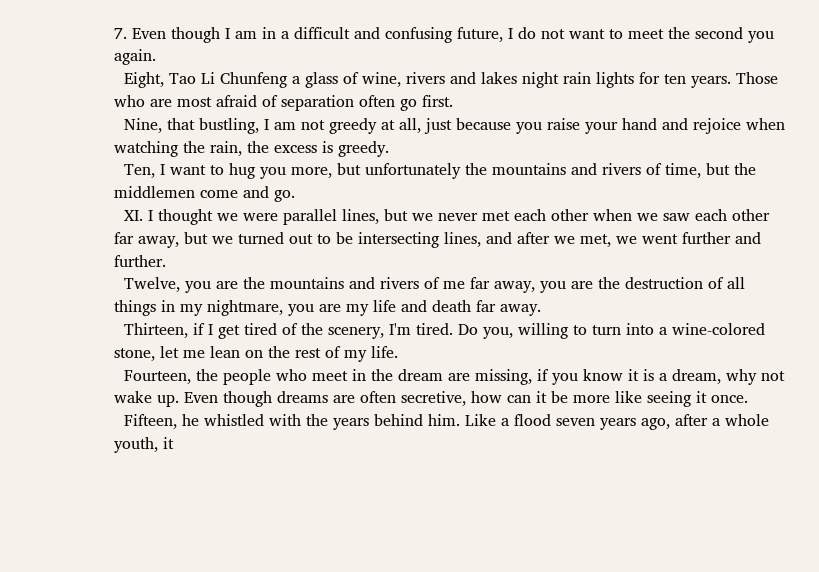7. Even though I am in a difficult and confusing future, I do not want to meet the second you again.
  Eight, Tao Li Chunfeng a glass of wine, rivers and lakes night rain lights for ten years. Those who are most afraid of separation often go first.
  Nine, that bustling, I am not greedy at all, just because you raise your hand and rejoice when watching the rain, the excess is greedy.
  Ten, I want to hug you more, but unfortunately the mountains and rivers of time, but the middlemen come and go.
  XI. I thought we were parallel lines, but we never met each other when we saw each other far away, but we turned out to be intersecting lines, and after we met, we went further and further.
  Twelve, you are the mountains and rivers of me far away, you are the destruction of all things in my nightmare, you are my life and death far away.
  Thirteen, if I get tired of the scenery, I'm tired. Do you, willing to turn into a wine-colored stone, let me lean on the rest of my life.
  Fourteen, the people who meet in the dream are missing, if you know it is a dream, why not wake up. Even though dreams are often secretive, how can it be more like seeing it once.
  Fifteen, he whistled with the years behind him. Like a flood seven years ago, after a whole youth, it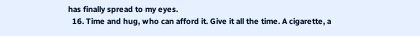has finally spread to my eyes.
  16. Time and hug, who can afford it. Give it all the time. A cigarette, a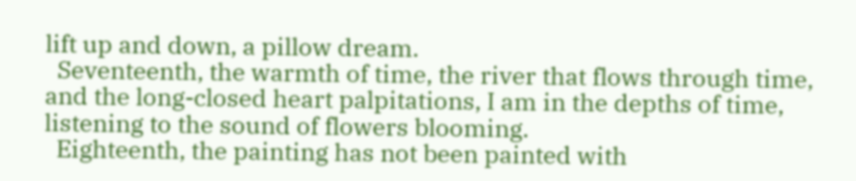lift up and down, a pillow dream.
  Seventeenth, the warmth of time, the river that flows through time, and the long-closed heart palpitations, I am in the depths of time, listening to the sound of flowers blooming.
  Eighteenth, the painting has not been painted with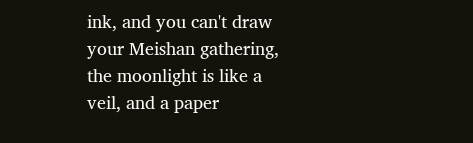ink, and you can't draw your Meishan gathering, the moonlight is like a veil, and a paper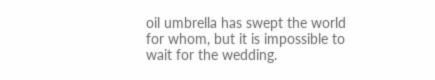oil umbrella has swept the world for whom, but it is impossible to wait for the wedding.